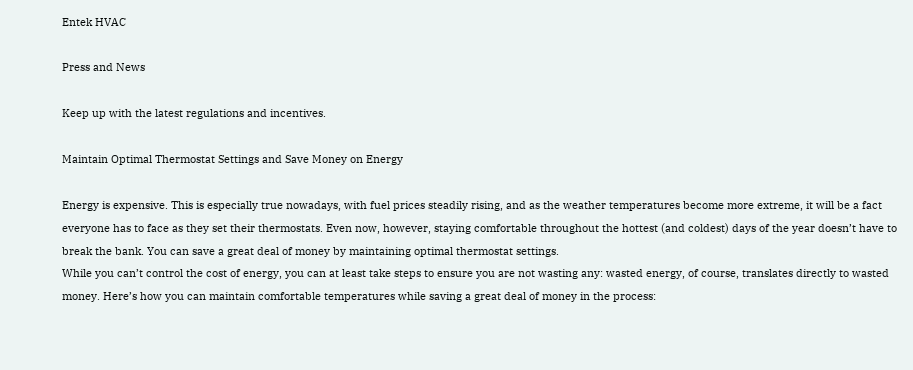Entek HVAC

Press and News

Keep up with the latest regulations and incentives.

Maintain Optimal Thermostat Settings and Save Money on Energy

Energy is expensive. This is especially true nowadays, with fuel prices steadily rising, and as the weather temperatures become more extreme, it will be a fact everyone has to face as they set their thermostats. Even now, however, staying comfortable throughout the hottest (and coldest) days of the year doesn’t have to break the bank. You can save a great deal of money by maintaining optimal thermostat settings.
While you can’t control the cost of energy, you can at least take steps to ensure you are not wasting any: wasted energy, of course, translates directly to wasted money. Here’s how you can maintain comfortable temperatures while saving a great deal of money in the process: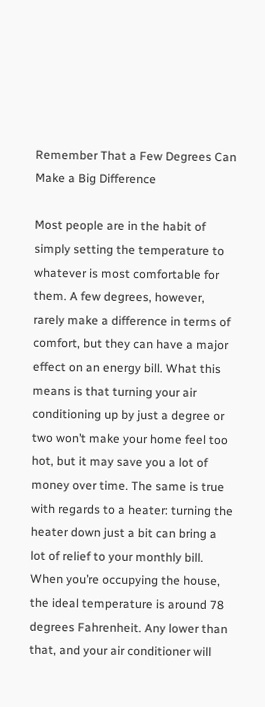Remember That a Few Degrees Can Make a Big Difference

Most people are in the habit of simply setting the temperature to whatever is most comfortable for them. A few degrees, however, rarely make a difference in terms of comfort, but they can have a major effect on an energy bill. What this means is that turning your air conditioning up by just a degree or two won’t make your home feel too hot, but it may save you a lot of money over time. The same is true with regards to a heater: turning the heater down just a bit can bring a lot of relief to your monthly bill.
When you’re occupying the house, the ideal temperature is around 78 degrees Fahrenheit. Any lower than that, and your air conditioner will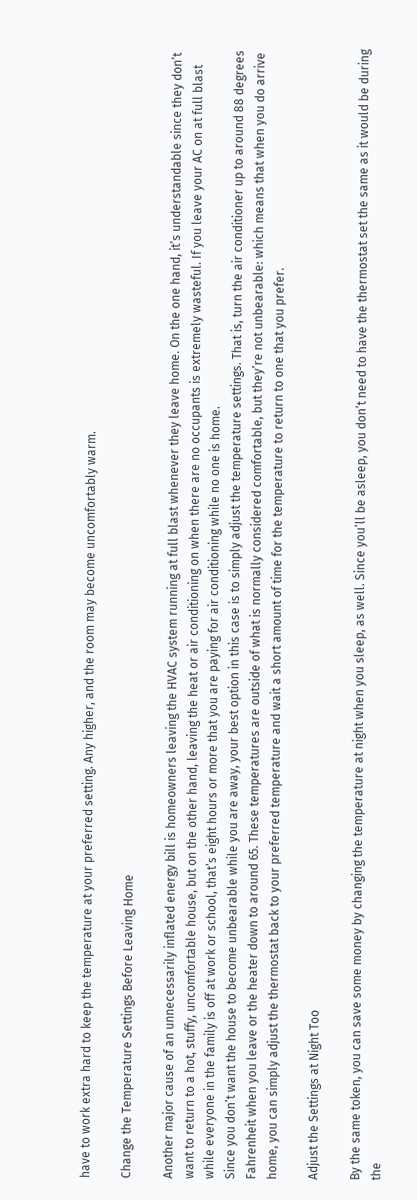have to work extra hard to keep the temperature at your preferred setting. Any higher, and the room may become uncomfortably warm.

Change the Temperature Settings Before Leaving Home

Another major cause of an unnecessarily inflated energy bill is homeowners leaving the HVAC system running at full blast whenever they leave home. On the one hand, it’s understandable since they don’t want to return to a hot, stuffy, uncomfortable house, but on the other hand, leaving the heat or air conditioning on when there are no occupants is extremely wasteful. If you leave your AC on at full blast while everyone in the family is off at work or school, that’s eight hours or more that you are paying for air conditioning while no one is home.
Since you don’t want the house to become unbearable while you are away, your best option in this case is to simply adjust the temperature settings. That is, turn the air conditioner up to around 88 degrees Fahrenheit when you leave or the heater down to around 65. These temperatures are outside of what is normally considered comfortable, but they’re not unbearable: which means that when you do arrive home, you can simply adjust the thermostat back to your preferred temperature and wait a short amount of time for the temperature to return to one that you prefer.

Adjust the Settings at Night Too

By the same token, you can save some money by changing the temperature at night when you sleep, as well. Since you’ll be asleep, you don’t need to have the thermostat set the same as it would be during the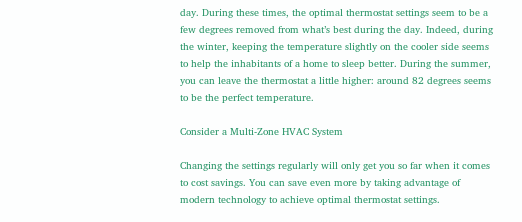day. During these times, the optimal thermostat settings seem to be a few degrees removed from what’s best during the day. Indeed, during the winter, keeping the temperature slightly on the cooler side seems to help the inhabitants of a home to sleep better. During the summer, you can leave the thermostat a little higher: around 82 degrees seems to be the perfect temperature.

Consider a Multi-Zone HVAC System

Changing the settings regularly will only get you so far when it comes to cost savings. You can save even more by taking advantage of modern technology to achieve optimal thermostat settings.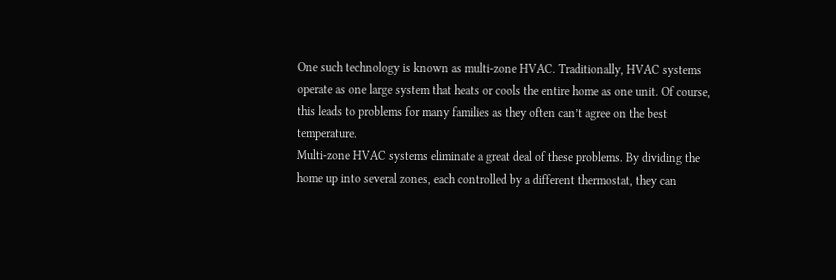One such technology is known as multi-zone HVAC. Traditionally, HVAC systems operate as one large system that heats or cools the entire home as one unit. Of course, this leads to problems for many families as they often can’t agree on the best temperature.
Multi-zone HVAC systems eliminate a great deal of these problems. By dividing the home up into several zones, each controlled by a different thermostat, they can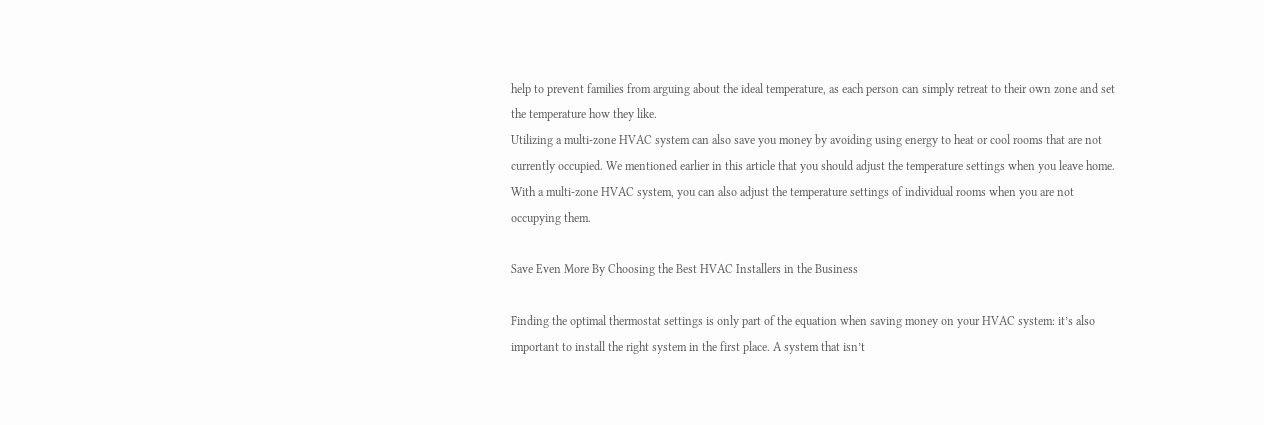help to prevent families from arguing about the ideal temperature, as each person can simply retreat to their own zone and set the temperature how they like.
Utilizing a multi-zone HVAC system can also save you money by avoiding using energy to heat or cool rooms that are not currently occupied. We mentioned earlier in this article that you should adjust the temperature settings when you leave home. With a multi-zone HVAC system, you can also adjust the temperature settings of individual rooms when you are not occupying them.

Save Even More By Choosing the Best HVAC Installers in the Business

Finding the optimal thermostat settings is only part of the equation when saving money on your HVAC system: it’s also important to install the right system in the first place. A system that isn’t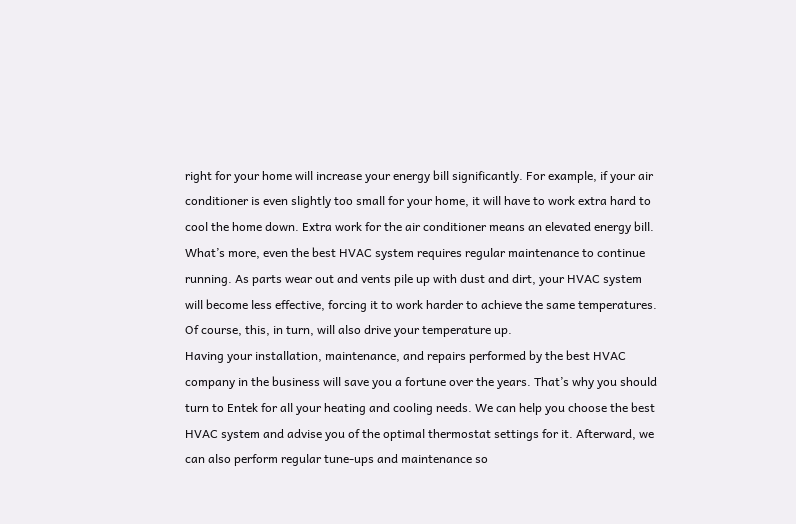right for your home will increase your energy bill significantly. For example, if your air conditioner is even slightly too small for your home, it will have to work extra hard to cool the home down. Extra work for the air conditioner means an elevated energy bill.
What’s more, even the best HVAC system requires regular maintenance to continue running. As parts wear out and vents pile up with dust and dirt, your HVAC system will become less effective, forcing it to work harder to achieve the same temperatures. Of course, this, in turn, will also drive your temperature up.
Having your installation, maintenance, and repairs performed by the best HVAC company in the business will save you a fortune over the years. That’s why you should turn to Entek for all your heating and cooling needs. We can help you choose the best HVAC system and advise you of the optimal thermostat settings for it. Afterward, we can also perform regular tune-ups and maintenance so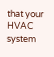that your HVAC system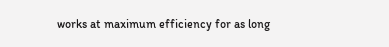works at maximum efficiency for as long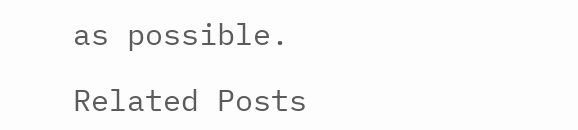as possible.

Related Posts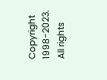Copyright 1998-2023. All rights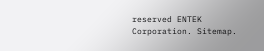reserved ENTEK Corporation. Sitemap.